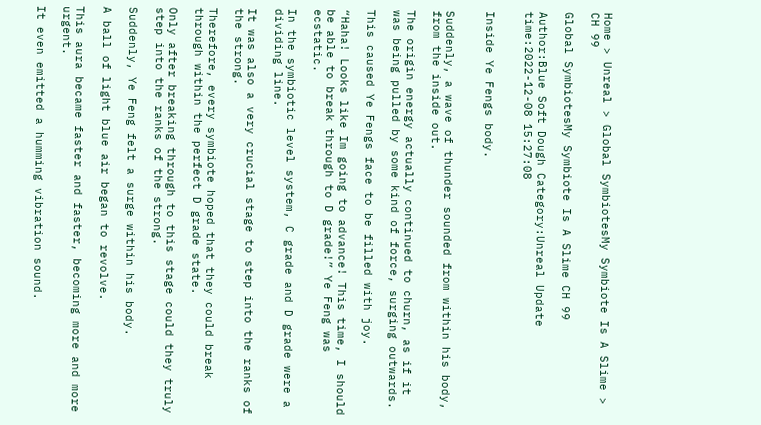Home > Unreal > Global SymbiotesMy Symbiote Is A Slime > CH 99

Global SymbiotesMy Symbiote Is A Slime CH 99

Author:Blue Soft Dough Category:Unreal Update time:2022-12-08 15:27:08


Inside Ye Fengs body.


Suddenly, a wave of thunder sounded from within his body, from the inside out.

The origin energy actually continued to churn, as if it was being pulled by some kind of force, surging outwards.

This caused Ye Fengs face to be filled with joy.

“Haha! Looks like Im going to advance! This time, I should be able to break through to D grade!” Ye Feng was ecstatic.

In the symbiotic level system, C grade and D grade were a dividing line.

It was also a very crucial stage to step into the ranks of the strong.

Therefore, every symbiote hoped that they could break through within the perfect D grade state.

Only after breaking through to this stage could they truly step into the ranks of the strong.

Suddenly, Ye Feng felt a surge within his body.

A ball of light blue air began to revolve.

This aura became faster and faster, becoming more and more urgent.

It even emitted a humming vibration sound.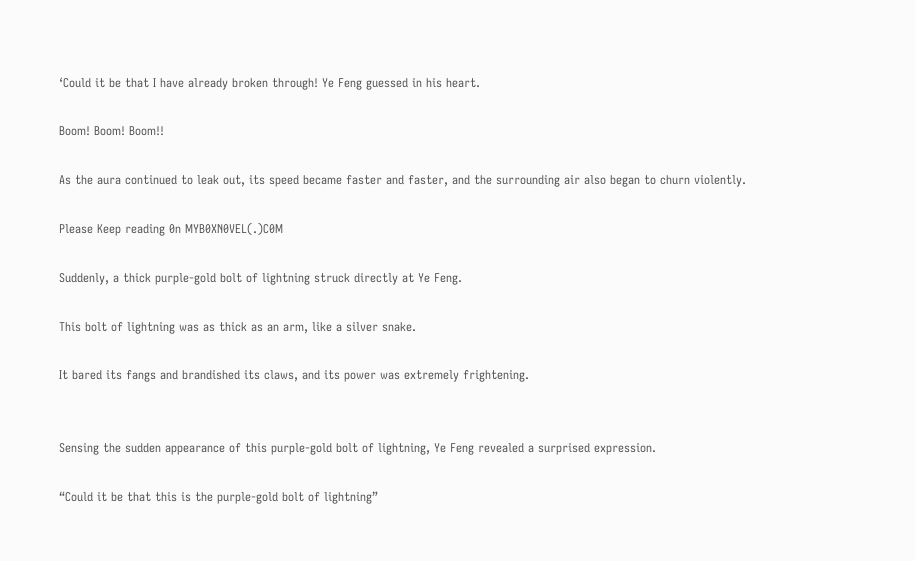‘Could it be that I have already broken through! Ye Feng guessed in his heart.

Boom! Boom! Boom!!

As the aura continued to leak out, its speed became faster and faster, and the surrounding air also began to churn violently.

Please Keep reading 0n MYB0XN0VEL(.)C0M

Suddenly, a thick purple-gold bolt of lightning struck directly at Ye Feng.

This bolt of lightning was as thick as an arm, like a silver snake.

It bared its fangs and brandished its claws, and its power was extremely frightening.


Sensing the sudden appearance of this purple-gold bolt of lightning, Ye Feng revealed a surprised expression.

“Could it be that this is the purple-gold bolt of lightning”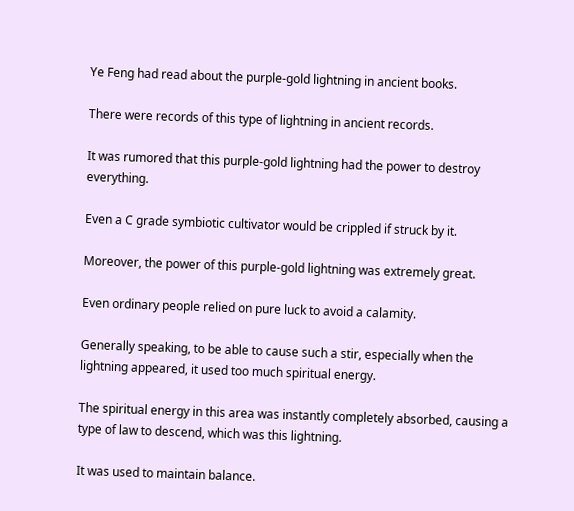Ye Feng had read about the purple-gold lightning in ancient books.

There were records of this type of lightning in ancient records.

It was rumored that this purple-gold lightning had the power to destroy everything.

Even a C grade symbiotic cultivator would be crippled if struck by it.

Moreover, the power of this purple-gold lightning was extremely great.

Even ordinary people relied on pure luck to avoid a calamity.

Generally speaking, to be able to cause such a stir, especially when the lightning appeared, it used too much spiritual energy.

The spiritual energy in this area was instantly completely absorbed, causing a type of law to descend, which was this lightning.

It was used to maintain balance.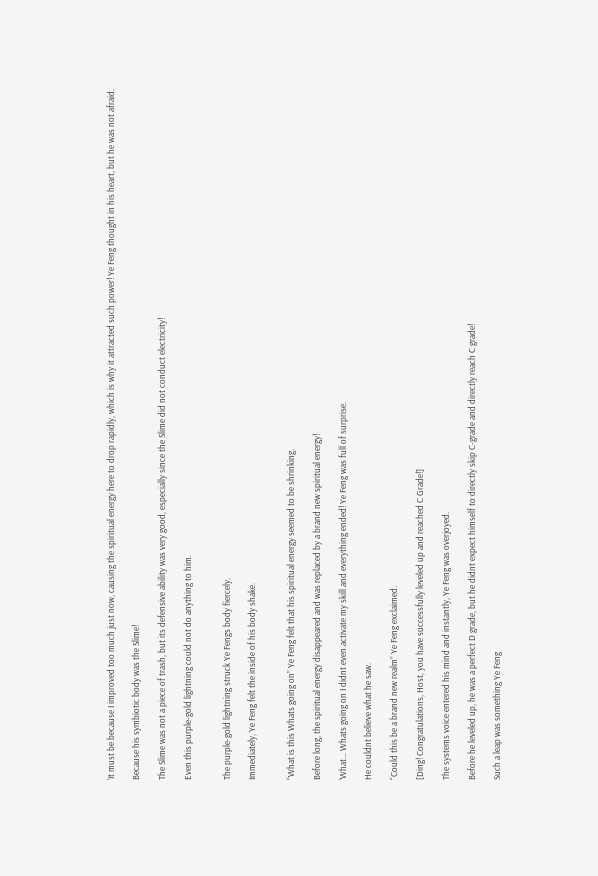‘It must be because I improved too much just now, causing the spiritual energy here to drop rapidly, which is why it attracted such power! Ye Feng thought in his heart, but he was not afraid.

Because his symbiotic body was the Slime!

The Slime was not a piece of trash, but its defensive ability was very good, especially since the Slime did not conduct electricity!

Even this purple-gold lightning could not do anything to him.


The purple-gold lightning struck Ye Fengs body fiercely.

Immediately, Ye Feng felt the inside of his body shake.


“What is this Whats going on” Ye Feng felt that his spiritual energy seemed to be shrinking.

Before long, the spiritual energy disappeared and was replaced by a brand new spiritual energy!

‘What… Whats going on I didnt even activate my skill and everything ended! Ye Feng was full of surprise.

He couldnt believe what he saw.

“Could this be a brand new realm” Ye Feng exclaimed.

[Ding! Congratulations, Host, you have successfully leveled up and reached C Grade!]

The systems voice entered his mind and instantly, Ye Feng was overjoyed.

Before he leveled up, he was a perfect D grade, but he didnt expect himself to directly skip C-grade and directly reach C grade!

Such a leap was something Ye Feng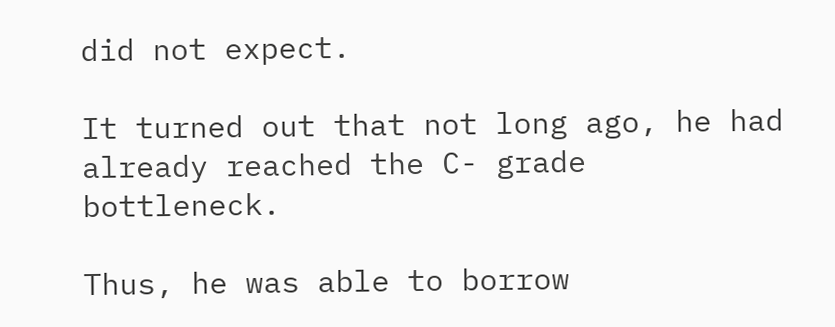did not expect.

It turned out that not long ago, he had already reached the C- grade bottleneck.

Thus, he was able to borrow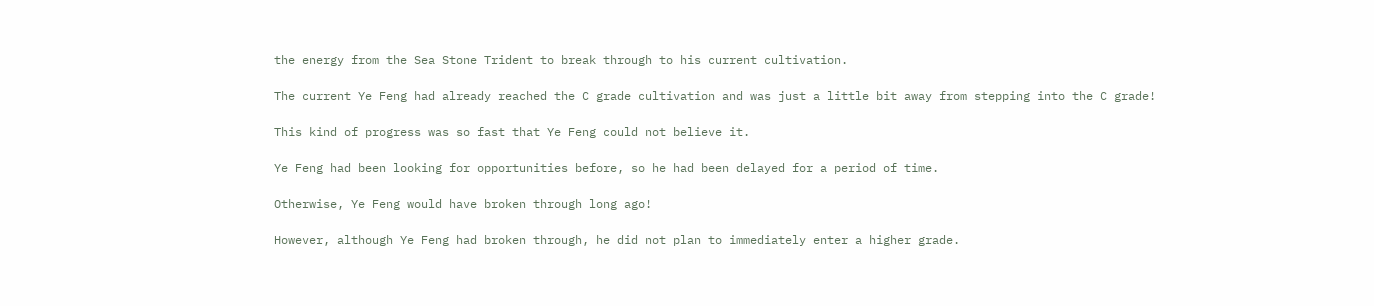the energy from the Sea Stone Trident to break through to his current cultivation.

The current Ye Feng had already reached the C grade cultivation and was just a little bit away from stepping into the C grade!

This kind of progress was so fast that Ye Feng could not believe it.

Ye Feng had been looking for opportunities before, so he had been delayed for a period of time.

Otherwise, Ye Feng would have broken through long ago!

However, although Ye Feng had broken through, he did not plan to immediately enter a higher grade.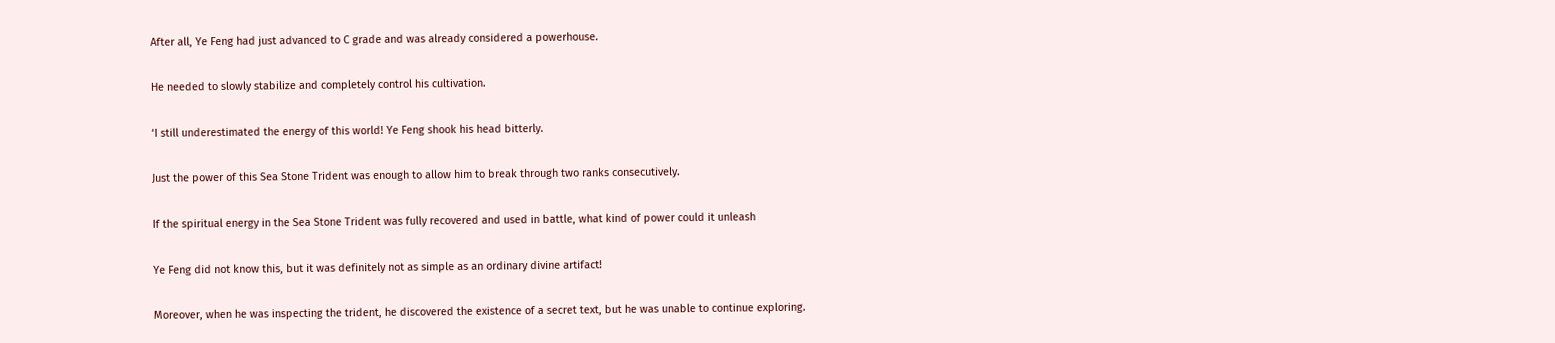After all, Ye Feng had just advanced to C grade and was already considered a powerhouse.

He needed to slowly stabilize and completely control his cultivation.

‘I still underestimated the energy of this world! Ye Feng shook his head bitterly.

Just the power of this Sea Stone Trident was enough to allow him to break through two ranks consecutively.

If the spiritual energy in the Sea Stone Trident was fully recovered and used in battle, what kind of power could it unleash

Ye Feng did not know this, but it was definitely not as simple as an ordinary divine artifact!

Moreover, when he was inspecting the trident, he discovered the existence of a secret text, but he was unable to continue exploring.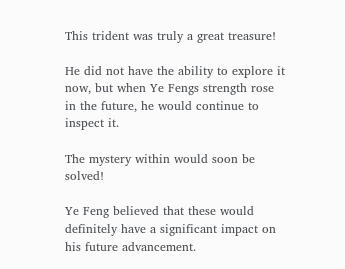This trident was truly a great treasure!

He did not have the ability to explore it now, but when Ye Fengs strength rose in the future, he would continue to inspect it.

The mystery within would soon be solved!

Ye Feng believed that these would definitely have a significant impact on his future advancement.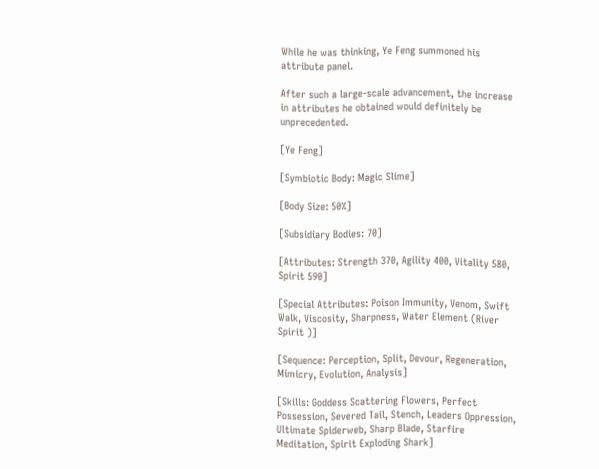While he was thinking, Ye Feng summoned his attribute panel.

After such a large-scale advancement, the increase in attributes he obtained would definitely be unprecedented.

[Ye Feng]

[Symbiotic Body: Magic Slime]

[Body Size: 50%]

[Subsidiary Bodies: 70]

[Attributes: Strength 370, Agility 400, Vitality 580, Spirit 590]

[Special Attributes: Poison Immunity, Venom, Swift Walk, Viscosity, Sharpness, Water Element (River Spirit )]

[Sequence: Perception, Split, Devour, Regeneration, Mimicry, Evolution, Analysis]

[Skills: Goddess Scattering Flowers, Perfect Possession, Severed Tail, Stench, Leaders Oppression, Ultimate Spiderweb, Sharp Blade, Starfire Meditation, Spirit Exploding Shark]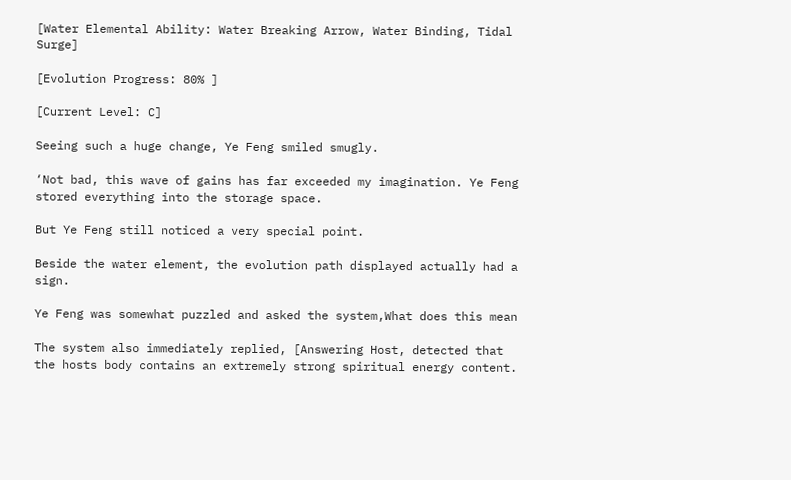[Water Elemental Ability: Water Breaking Arrow, Water Binding, Tidal Surge]

[Evolution Progress: 80% ]

[Current Level: C]

Seeing such a huge change, Ye Feng smiled smugly.

‘Not bad, this wave of gains has far exceeded my imagination. Ye Feng stored everything into the storage space.

But Ye Feng still noticed a very special point.

Beside the water element, the evolution path displayed actually had a sign.

Ye Feng was somewhat puzzled and asked the system,What does this mean

The system also immediately replied, [Answering Host, detected that the hosts body contains an extremely strong spiritual energy content.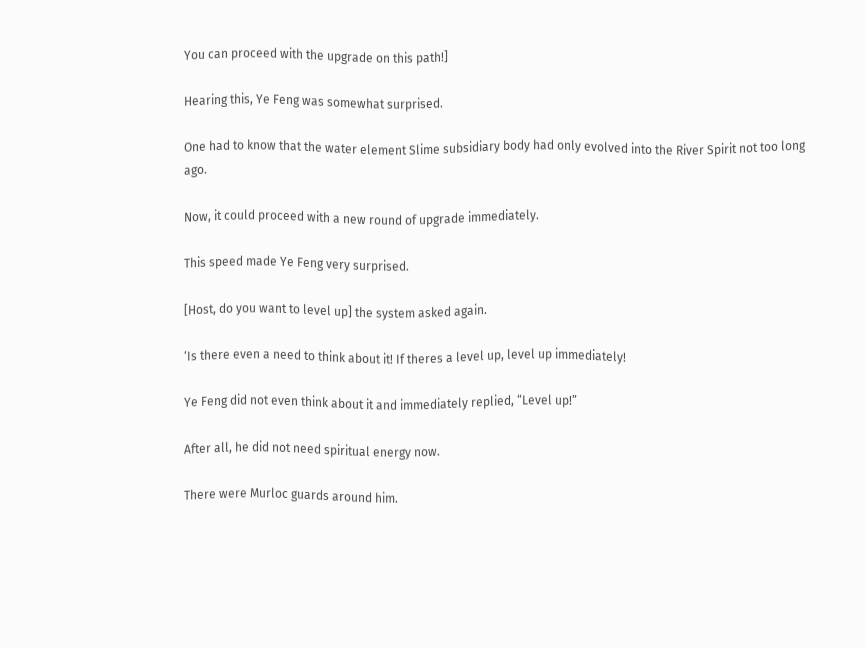You can proceed with the upgrade on this path!]

Hearing this, Ye Feng was somewhat surprised.

One had to know that the water element Slime subsidiary body had only evolved into the River Spirit not too long ago.

Now, it could proceed with a new round of upgrade immediately.

This speed made Ye Feng very surprised.

[Host, do you want to level up] the system asked again.

‘Is there even a need to think about it! If theres a level up, level up immediately!

Ye Feng did not even think about it and immediately replied, “Level up!”

After all, he did not need spiritual energy now.

There were Murloc guards around him.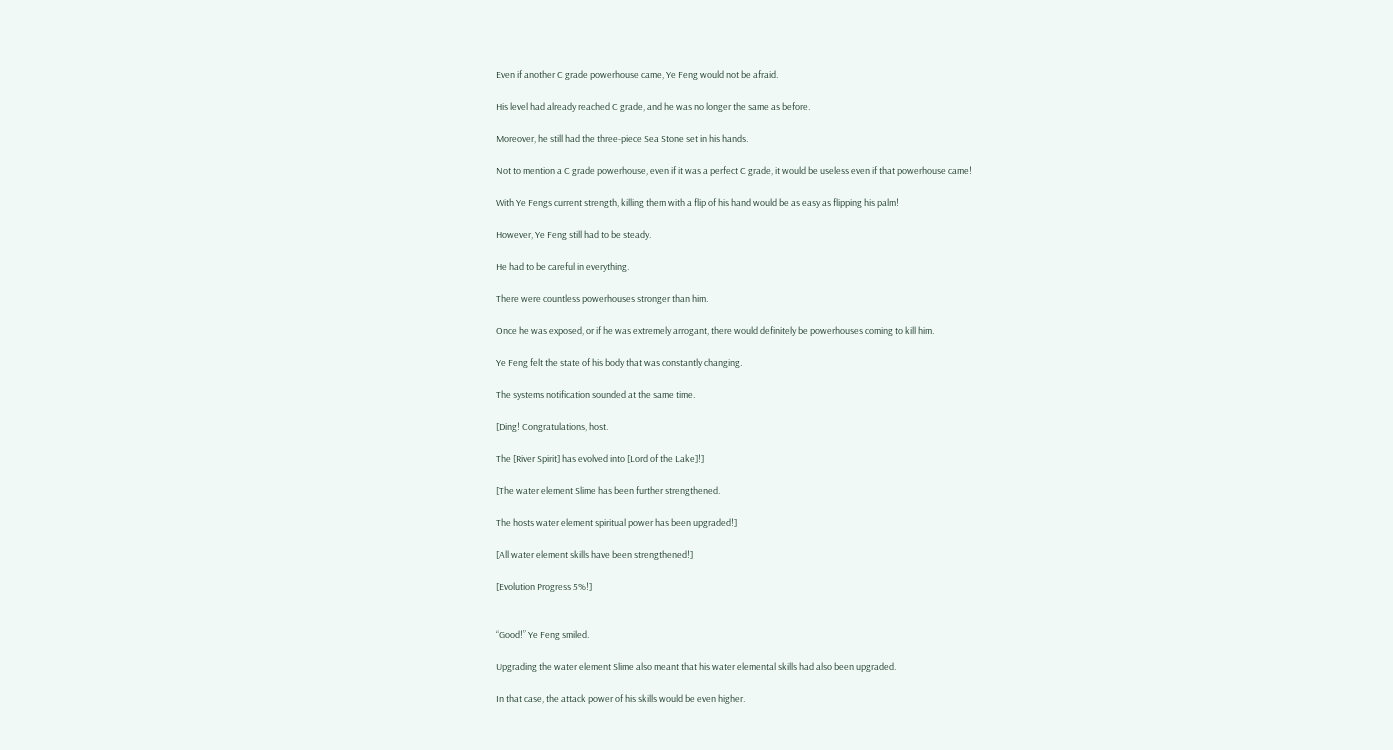Even if another C grade powerhouse came, Ye Feng would not be afraid.

His level had already reached C grade, and he was no longer the same as before.

Moreover, he still had the three-piece Sea Stone set in his hands.

Not to mention a C grade powerhouse, even if it was a perfect C grade, it would be useless even if that powerhouse came!

With Ye Fengs current strength, killing them with a flip of his hand would be as easy as flipping his palm!

However, Ye Feng still had to be steady.

He had to be careful in everything.

There were countless powerhouses stronger than him.

Once he was exposed, or if he was extremely arrogant, there would definitely be powerhouses coming to kill him.

Ye Feng felt the state of his body that was constantly changing.

The systems notification sounded at the same time.

[Ding! Congratulations, host.

The [River Spirit] has evolved into [Lord of the Lake]!]

[The water element Slime has been further strengthened.

The hosts water element spiritual power has been upgraded!]

[All water element skills have been strengthened!]

[Evolution Progress 5%!]


“Good!” Ye Feng smiled.

Upgrading the water element Slime also meant that his water elemental skills had also been upgraded.

In that case, the attack power of his skills would be even higher.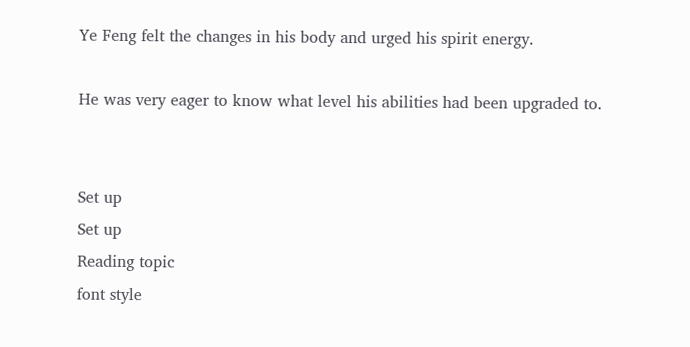Ye Feng felt the changes in his body and urged his spirit energy.

He was very eager to know what level his abilities had been upgraded to.


Set up
Set up
Reading topic
font style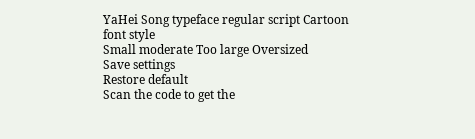YaHei Song typeface regular script Cartoon
font style
Small moderate Too large Oversized
Save settings
Restore default
Scan the code to get the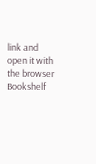link and open it with the browser
Bookshelf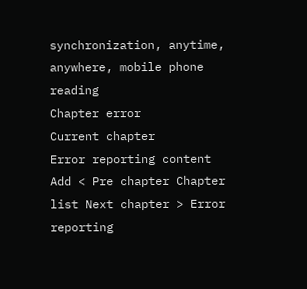synchronization, anytime, anywhere, mobile phone reading
Chapter error
Current chapter
Error reporting content
Add < Pre chapter Chapter list Next chapter > Error reporting